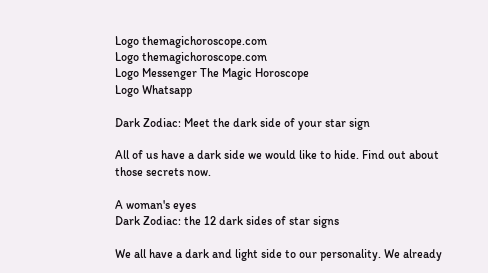Logo themagichoroscope.com
Logo themagichoroscope.com
Logo Messenger The Magic Horoscope
Logo Whatsapp

Dark Zodiac: Meet the dark side of your star sign

All of us have a dark side we would like to hide. Find out about those secrets now.

A woman's eyes
Dark Zodiac: the 12 dark sides of star signs

We all have a dark and light side to our personality. We already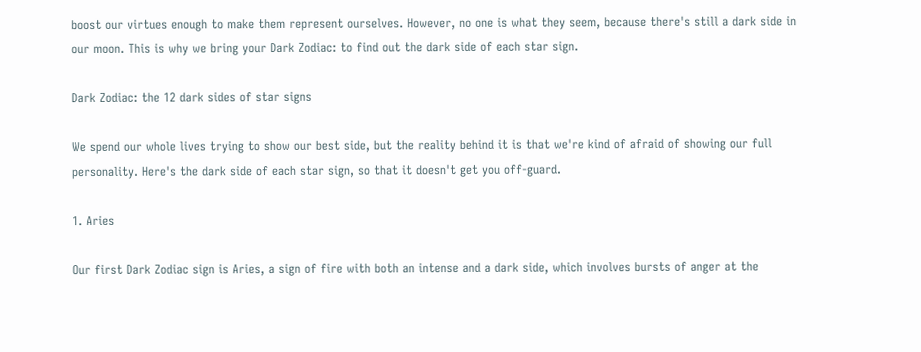boost our virtues enough to make them represent ourselves. However, no one is what they seem, because there's still a dark side in our moon. This is why we bring your Dark Zodiac: to find out the dark side of each star sign.

Dark Zodiac: the 12 dark sides of star signs

We spend our whole lives trying to show our best side, but the reality behind it is that we're kind of afraid of showing our full personality. Here's the dark side of each star sign, so that it doesn't get you off-guard.

1. Aries

Our first Dark Zodiac sign is Aries, a sign of fire with both an intense and a dark side, which involves bursts of anger at the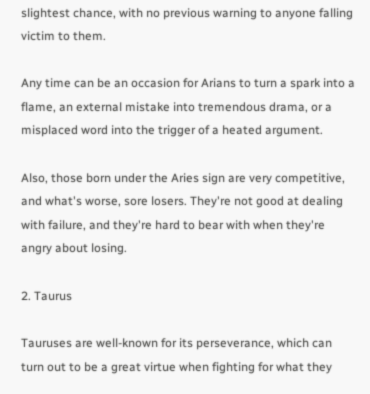slightest chance, with no previous warning to anyone falling victim to them.

Any time can be an occasion for Arians to turn a spark into a flame, an external mistake into tremendous drama, or a misplaced word into the trigger of a heated argument.

Also, those born under the Aries sign are very competitive, and what's worse, sore losers. They're not good at dealing with failure, and they're hard to bear with when they're angry about losing.

2. Taurus

Tauruses are well-known for its perseverance, which can turn out to be a great virtue when fighting for what they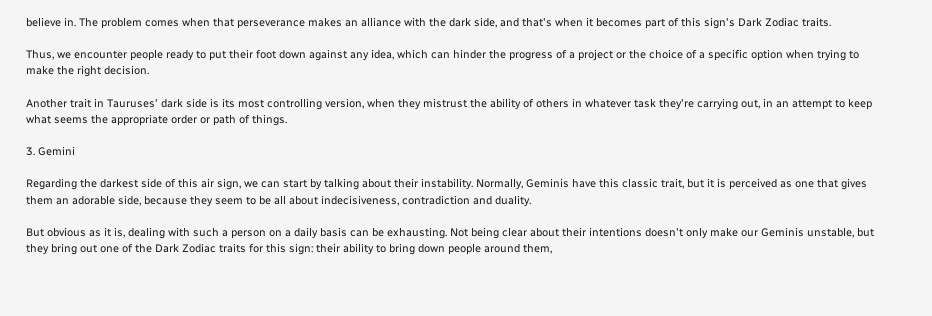believe in. The problem comes when that perseverance makes an alliance with the dark side, and that's when it becomes part of this sign's Dark Zodiac traits.

Thus, we encounter people ready to put their foot down against any idea, which can hinder the progress of a project or the choice of a specific option when trying to make the right decision.

Another trait in Tauruses' dark side is its most controlling version, when they mistrust the ability of others in whatever task they're carrying out, in an attempt to keep what seems the appropriate order or path of things.

3. Gemini

Regarding the darkest side of this air sign, we can start by talking about their instability. Normally, Geminis have this classic trait, but it is perceived as one that gives them an adorable side, because they seem to be all about indecisiveness, contradiction and duality.

But obvious as it is, dealing with such a person on a daily basis can be exhausting. Not being clear about their intentions doesn't only make our Geminis unstable, but they bring out one of the Dark Zodiac traits for this sign: their ability to bring down people around them,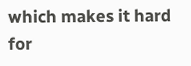which makes it hard for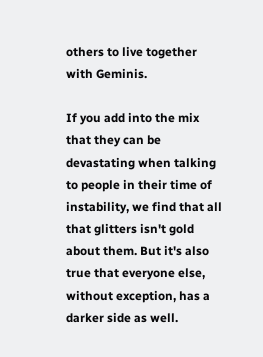others to live together with Geminis.

If you add into the mix that they can be devastating when talking to people in their time of instability, we find that all that glitters isn't gold about them. But it's also true that everyone else, without exception, has a darker side as well.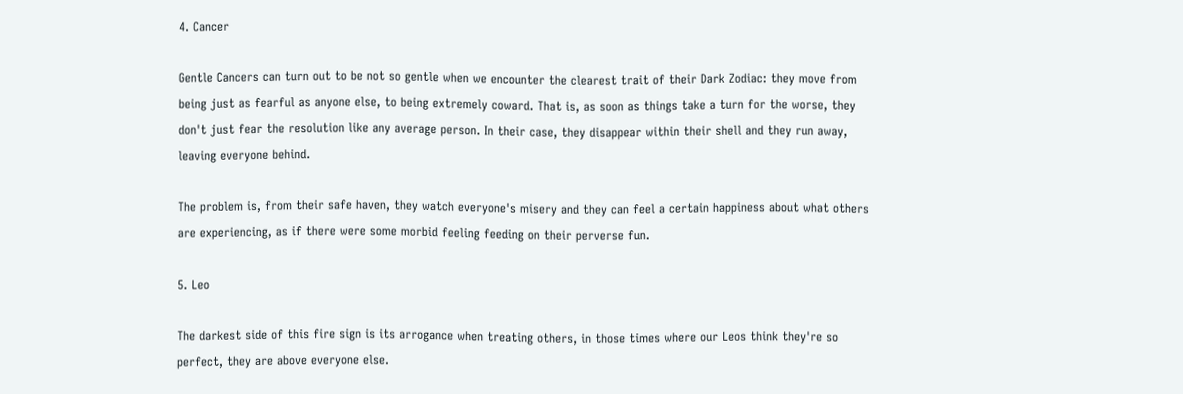4. Cancer

Gentle Cancers can turn out to be not so gentle when we encounter the clearest trait of their Dark Zodiac: they move from being just as fearful as anyone else, to being extremely coward. That is, as soon as things take a turn for the worse, they don't just fear the resolution like any average person. In their case, they disappear within their shell and they run away, leaving everyone behind.

The problem is, from their safe haven, they watch everyone's misery and they can feel a certain happiness about what others are experiencing, as if there were some morbid feeling feeding on their perverse fun.

5. Leo

The darkest side of this fire sign is its arrogance when treating others, in those times where our Leos think they're so perfect, they are above everyone else.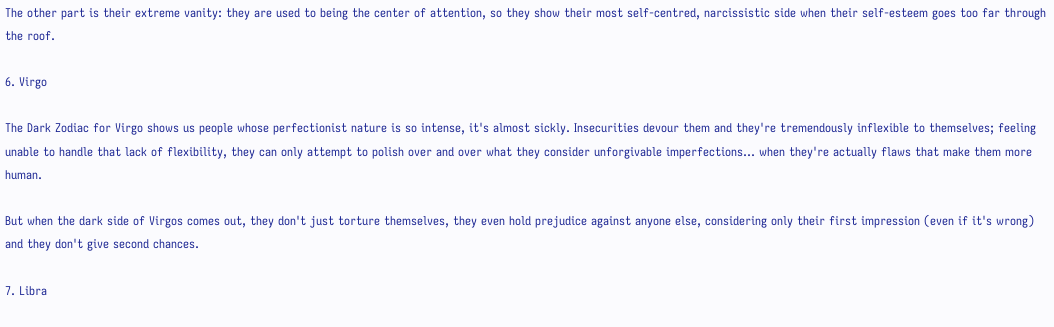The other part is their extreme vanity: they are used to being the center of attention, so they show their most self-centred, narcissistic side when their self-esteem goes too far through the roof.

6. Virgo

The Dark Zodiac for Virgo shows us people whose perfectionist nature is so intense, it's almost sickly. Insecurities devour them and they're tremendously inflexible to themselves; feeling unable to handle that lack of flexibility, they can only attempt to polish over and over what they consider unforgivable imperfections... when they're actually flaws that make them more human.

But when the dark side of Virgos comes out, they don't just torture themselves, they even hold prejudice against anyone else, considering only their first impression (even if it's wrong) and they don't give second chances.

7. Libra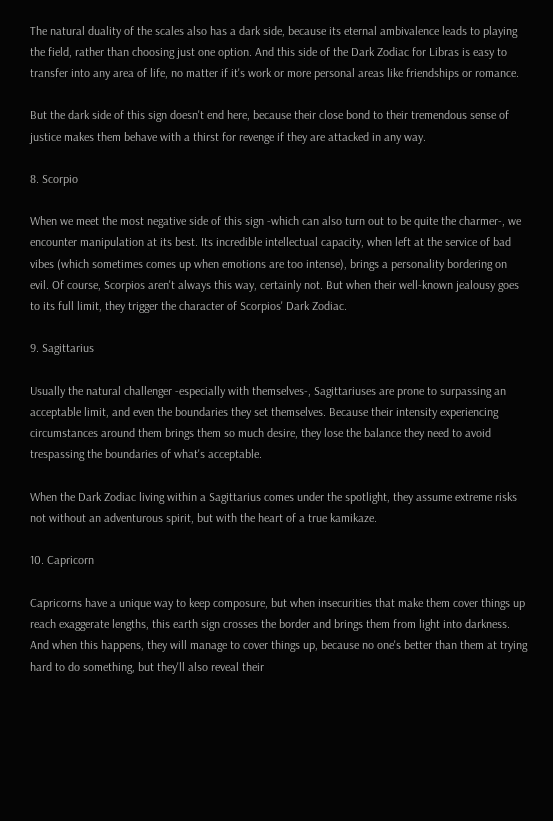The natural duality of the scales also has a dark side, because its eternal ambivalence leads to playing the field, rather than choosing just one option. And this side of the Dark Zodiac for Libras is easy to transfer into any area of life, no matter if it's work or more personal areas like friendships or romance.

But the dark side of this sign doesn't end here, because their close bond to their tremendous sense of justice makes them behave with a thirst for revenge if they are attacked in any way.

8. Scorpio

When we meet the most negative side of this sign -which can also turn out to be quite the charmer-, we encounter manipulation at its best. Its incredible intellectual capacity, when left at the service of bad vibes (which sometimes comes up when emotions are too intense), brings a personality bordering on evil. Of course, Scorpios aren't always this way, certainly not. But when their well-known jealousy goes to its full limit, they trigger the character of Scorpios' Dark Zodiac.

9. Sagittarius

Usually the natural challenger -especially with themselves-, Sagittariuses are prone to surpassing an acceptable limit, and even the boundaries they set themselves. Because their intensity experiencing circumstances around them brings them so much desire, they lose the balance they need to avoid trespassing the boundaries of what's acceptable.

When the Dark Zodiac living within a Sagittarius comes under the spotlight, they assume extreme risks not without an adventurous spirit, but with the heart of a true kamikaze.

10. Capricorn

Capricorns have a unique way to keep composure, but when insecurities that make them cover things up reach exaggerate lengths, this earth sign crosses the border and brings them from light into darkness. And when this happens, they will manage to cover things up, because no one's better than them at trying hard to do something, but they'll also reveal their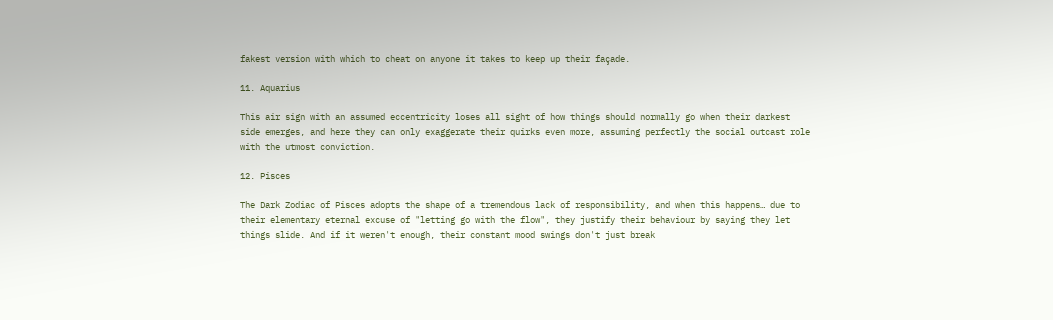fakest version with which to cheat on anyone it takes to keep up their façade.

11. Aquarius

This air sign with an assumed eccentricity loses all sight of how things should normally go when their darkest side emerges, and here they can only exaggerate their quirks even more, assuming perfectly the social outcast role with the utmost conviction.

12. Pisces

The Dark Zodiac of Pisces adopts the shape of a tremendous lack of responsibility, and when this happens… due to their elementary eternal excuse of "letting go with the flow", they justify their behaviour by saying they let things slide. And if it weren't enough, their constant mood swings don't just break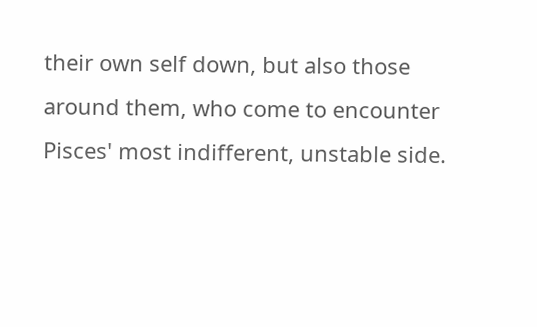their own self down, but also those around them, who come to encounter Pisces' most indifferent, unstable side.